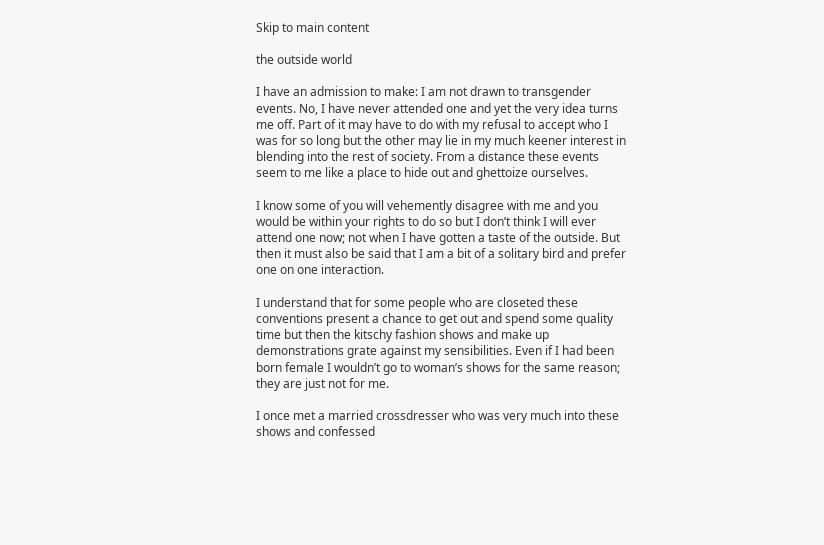Skip to main content

the outside world

I have an admission to make: I am not drawn to transgender events. No, I have never attended one and yet the very idea turns me off. Part of it may have to do with my refusal to accept who I was for so long but the other may lie in my much keener interest in blending into the rest of society. From a distance these events seem to me like a place to hide out and ghettoize ourselves.

I know some of you will vehemently disagree with me and you would be within your rights to do so but I don’t think I will ever attend one now; not when I have gotten a taste of the outside. But then it must also be said that I am a bit of a solitary bird and prefer one on one interaction.

I understand that for some people who are closeted these conventions present a chance to get out and spend some quality time but then the kitschy fashion shows and make up demonstrations grate against my sensibilities. Even if I had been born female I wouldn’t go to woman’s shows for the same reason; they are just not for me.

I once met a married crossdresser who was very much into these shows and confessed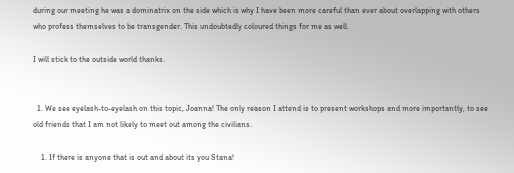during our meeting he was a dominatrix on the side which is why I have been more careful than ever about overlapping with others who profess themselves to be transgender. This undoubtedly coloured things for me as well.

I will stick to the outside world thanks.


  1. We see eyelash-to-eyelash on this topic, Joanna! The only reason I attend is to present workshops and more importantly, to see old friends that I am not likely to meet out among the civilians.

    1. If there is anyone that is out and about its you Stana!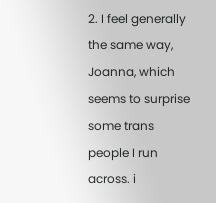2. I feel generally the same way, Joanna, which seems to surprise some trans people I run across. i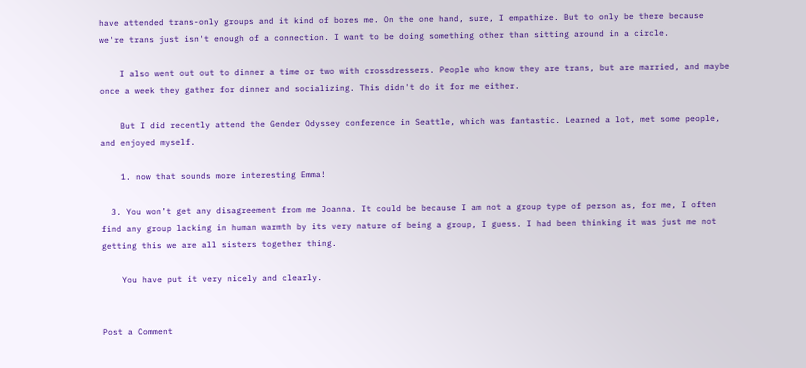have attended trans-only groups and it kind of bores me. On the one hand, sure, I empathize. But to only be there because we're trans just isn't enough of a connection. I want to be doing something other than sitting around in a circle.

    I also went out out to dinner a time or two with crossdressers. People who know they are trans, but are married, and maybe once a week they gather for dinner and socializing. This didn't do it for me either.

    But I did recently attend the Gender Odyssey conference in Seattle, which was fantastic. Learned a lot, met some people, and enjoyed myself.

    1. now that sounds more interesting Emma!

  3. You won’t get any disagreement from me Joanna. It could be because I am not a group type of person as, for me, I often find any group lacking in human warmth by its very nature of being a group, I guess. I had been thinking it was just me not getting this we are all sisters together thing.

    You have put it very nicely and clearly.


Post a Comment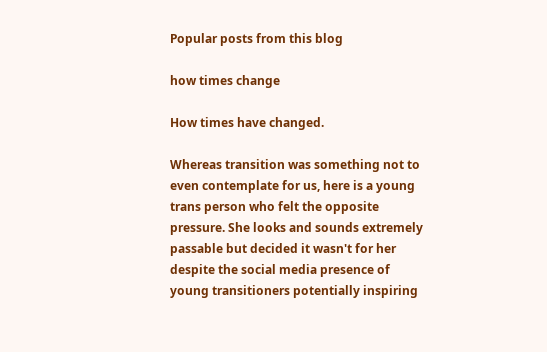Popular posts from this blog

how times change

How times have changed.

Whereas transition was something not to even contemplate for us, here is a young trans person who felt the opposite pressure. She looks and sounds extremely passable but decided it wasn't for her despite the social media presence of young transitioners potentially inspiring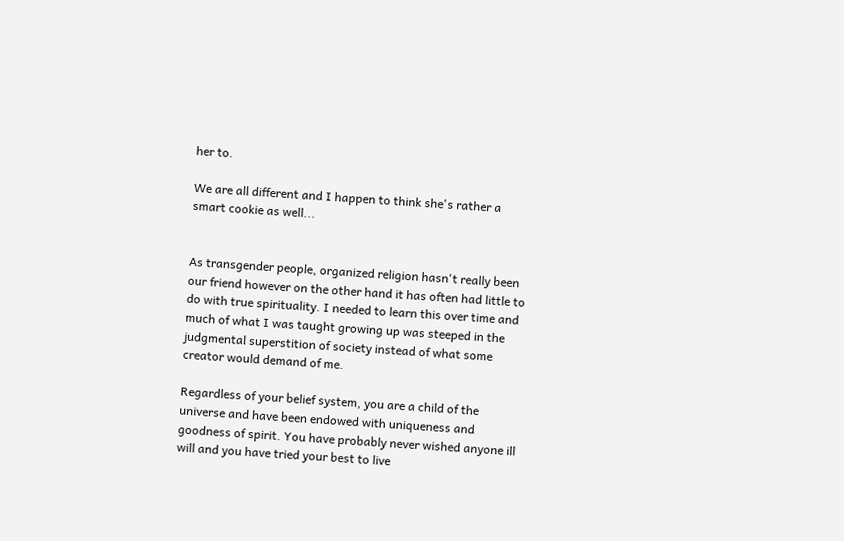her to.

We are all different and I happen to think she's rather a smart cookie as well...


As transgender people, organized religion hasn't really been our friend however on the other hand it has often had little to do with true spirituality. I needed to learn this over time and much of what I was taught growing up was steeped in the judgmental superstition of society instead of what some creator would demand of me.

Regardless of your belief system, you are a child of the universe and have been endowed with uniqueness and goodness of spirit. You have probably never wished anyone ill will and you have tried your best to live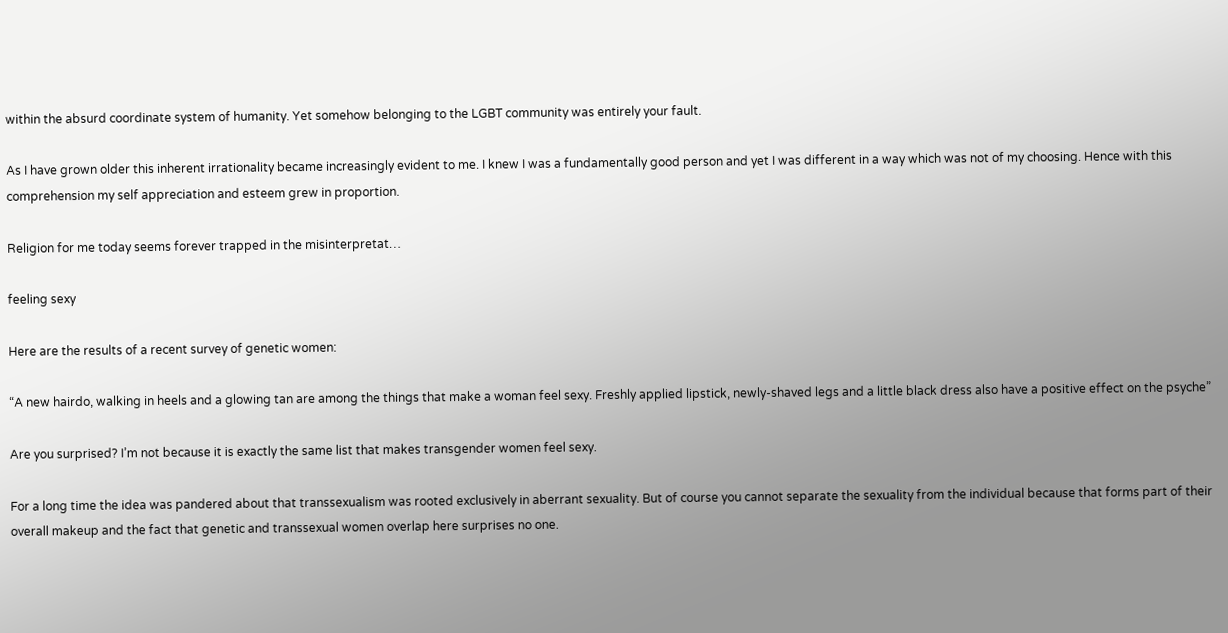within the absurd coordinate system of humanity. Yet somehow belonging to the LGBT community was entirely your fault.

As I have grown older this inherent irrationality became increasingly evident to me. I knew I was a fundamentally good person and yet I was different in a way which was not of my choosing. Hence with this comprehension my self appreciation and esteem grew in proportion.

Religion for me today seems forever trapped in the misinterpretat…

feeling sexy

Here are the results of a recent survey of genetic women:

“A new hairdo, walking in heels and a glowing tan are among the things that make a woman feel sexy. Freshly applied lipstick, newly-shaved legs and a little black dress also have a positive effect on the psyche”

Are you surprised? I’m not because it is exactly the same list that makes transgender women feel sexy.

For a long time the idea was pandered about that transsexualism was rooted exclusively in aberrant sexuality. But of course you cannot separate the sexuality from the individual because that forms part of their overall makeup and the fact that genetic and transsexual women overlap here surprises no one.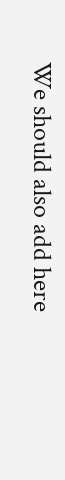We should also add here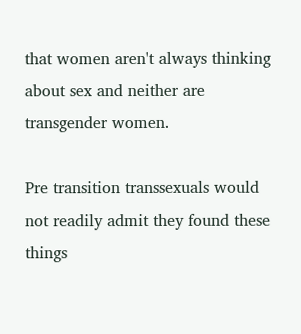that women aren't always thinking about sex and neither are transgender women.

Pre transition transsexuals would not readily admit they found these things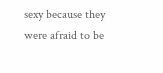sexy because they were afraid to be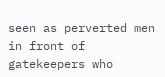seen as perverted men in front of gatekeepers who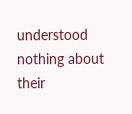understood nothing about their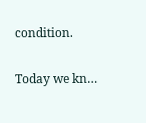condition.

Today we kn…